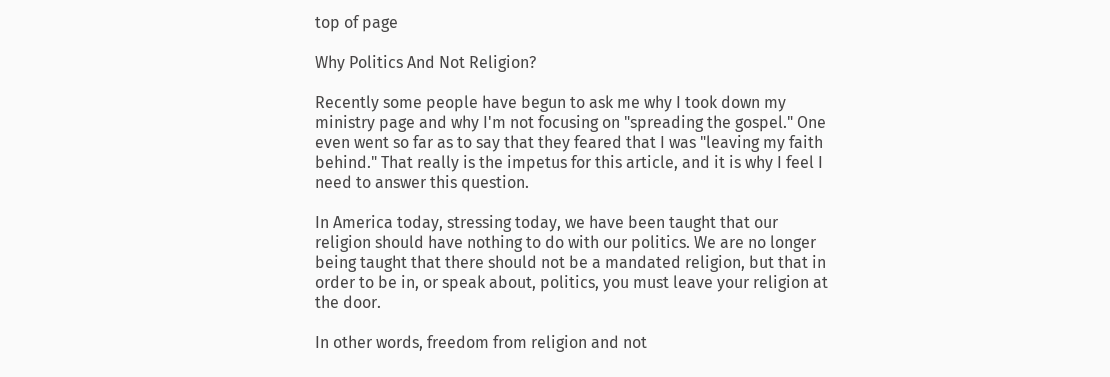top of page

Why Politics And Not Religion?

Recently some people have begun to ask me why I took down my ministry page and why I'm not focusing on "spreading the gospel." One even went so far as to say that they feared that I was "leaving my faith behind." That really is the impetus for this article, and it is why I feel I need to answer this question.

In America today, stressing today, we have been taught that our religion should have nothing to do with our politics. We are no longer being taught that there should not be a mandated religion, but that in order to be in, or speak about, politics, you must leave your religion at the door.

In other words, freedom from religion and not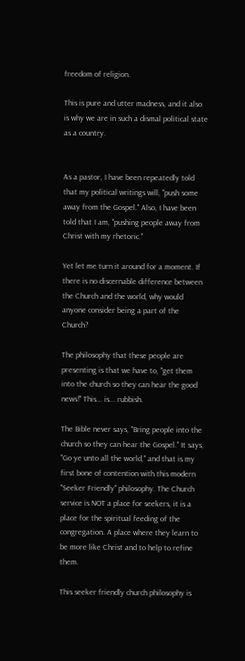freedom of religion.

This is pure and utter madness, and it also is why we are in such a dismal political state as a country.


As a pastor, I have been repeatedly told that my political writings will, "push some away from the Gospel." Also, I have been told that I am, "pushing people away from Christ with my rhetoric."

Yet let me turn it around for a moment. If there is no discernable difference between the Church and the world, why would anyone consider being a part of the Church?

The philosophy that these people are presenting is that we have to, "get them into the church so they can hear the good news!" This... is... rubbish.

The Bible never says, "Bring people into the church so they can hear the Gospel." It says, "Go ye unto all the world," and that is my first bone of contention with this modern "Seeker Friendly" philosophy. The Church service is NOT a place for seekers, it is a place for the spiritual feeding of the congregation. A place where they learn to be more like Christ and to help to refine them.

This seeker friendly church philosophy is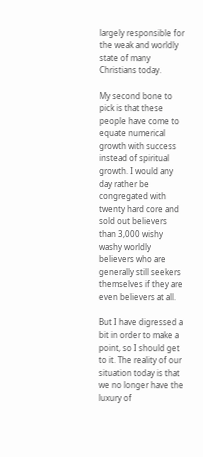largely responsible for the weak and worldly state of many Christians today.

My second bone to pick is that these people have come to equate numerical growth with success instead of spiritual growth. I would any day rather be congregated with twenty hard core and sold out believers than 3,000 wishy washy worldly believers who are generally still seekers themselves if they are even believers at all.

But I have digressed a bit in order to make a point, so I should get to it. The reality of our situation today is that we no longer have the luxury of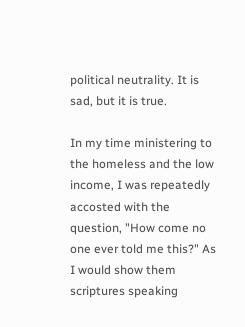political neutrality. It is sad, but it is true.

In my time ministering to the homeless and the low income, I was repeatedly accosted with the question, "How come no one ever told me this?" As I would show them scriptures speaking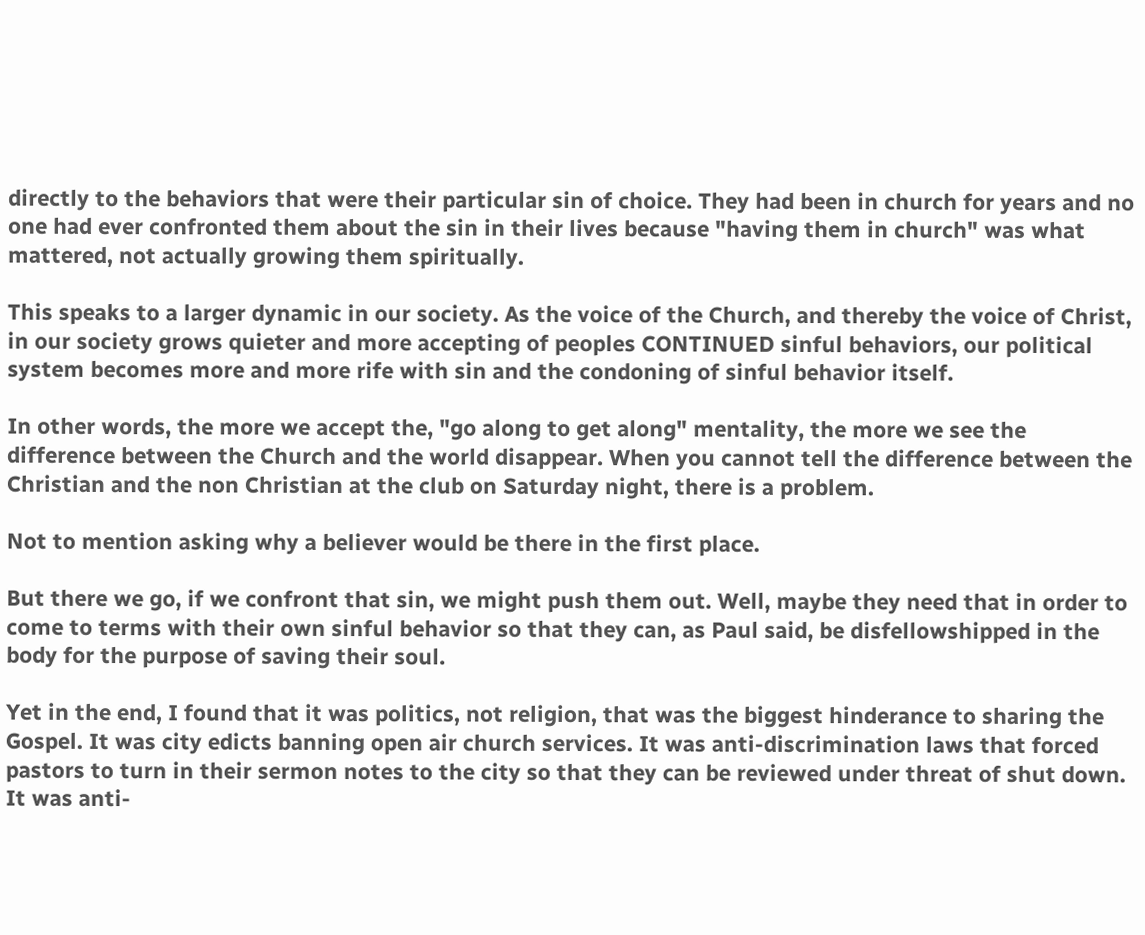directly to the behaviors that were their particular sin of choice. They had been in church for years and no one had ever confronted them about the sin in their lives because "having them in church" was what mattered, not actually growing them spiritually.

This speaks to a larger dynamic in our society. As the voice of the Church, and thereby the voice of Christ, in our society grows quieter and more accepting of peoples CONTINUED sinful behaviors, our political system becomes more and more rife with sin and the condoning of sinful behavior itself.

In other words, the more we accept the, "go along to get along" mentality, the more we see the difference between the Church and the world disappear. When you cannot tell the difference between the Christian and the non Christian at the club on Saturday night, there is a problem.

Not to mention asking why a believer would be there in the first place.

But there we go, if we confront that sin, we might push them out. Well, maybe they need that in order to come to terms with their own sinful behavior so that they can, as Paul said, be disfellowshipped in the body for the purpose of saving their soul.

Yet in the end, I found that it was politics, not religion, that was the biggest hinderance to sharing the Gospel. It was city edicts banning open air church services. It was anti-discrimination laws that forced pastors to turn in their sermon notes to the city so that they can be reviewed under threat of shut down. It was anti-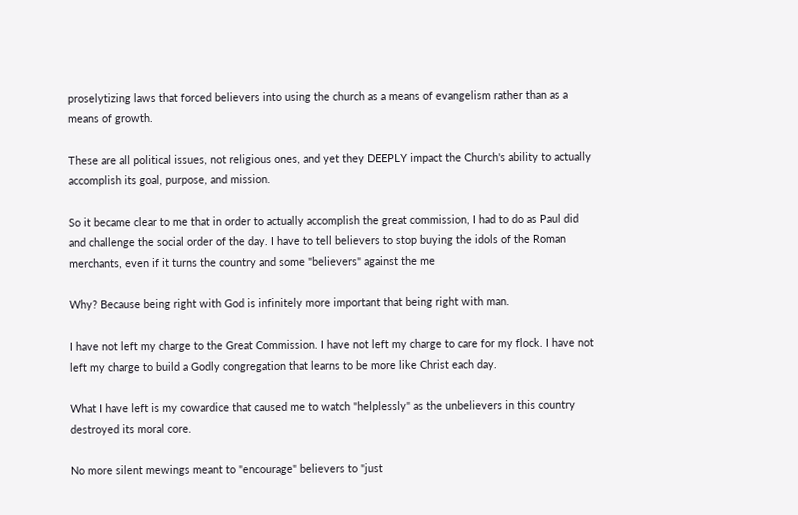proselytizing laws that forced believers into using the church as a means of evangelism rather than as a means of growth.

These are all political issues, not religious ones, and yet they DEEPLY impact the Church's ability to actually accomplish its goal, purpose, and mission.

So it became clear to me that in order to actually accomplish the great commission, I had to do as Paul did and challenge the social order of the day. I have to tell believers to stop buying the idols of the Roman merchants, even if it turns the country and some "believers" against the me

Why? Because being right with God is infinitely more important that being right with man.

I have not left my charge to the Great Commission. I have not left my charge to care for my flock. I have not left my charge to build a Godly congregation that learns to be more like Christ each day.

What I have left is my cowardice that caused me to watch "helplessly" as the unbelievers in this country destroyed its moral core.

No more silent mewings meant to "encourage" believers to "just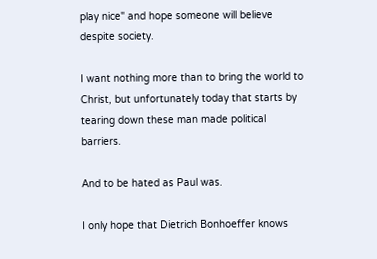play nice" and hope someone will believe despite society.

I want nothing more than to bring the world to Christ, but unfortunately today that starts by tearing down these man made political barriers.

And to be hated as Paul was.

I only hope that Dietrich Bonhoeffer knows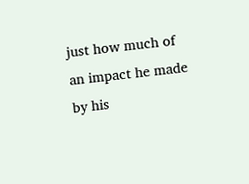just how much of an impact he made by his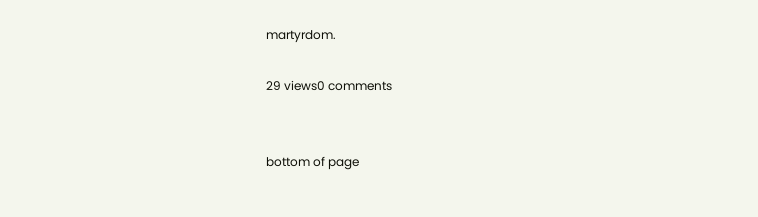martyrdom.

29 views0 comments


bottom of page